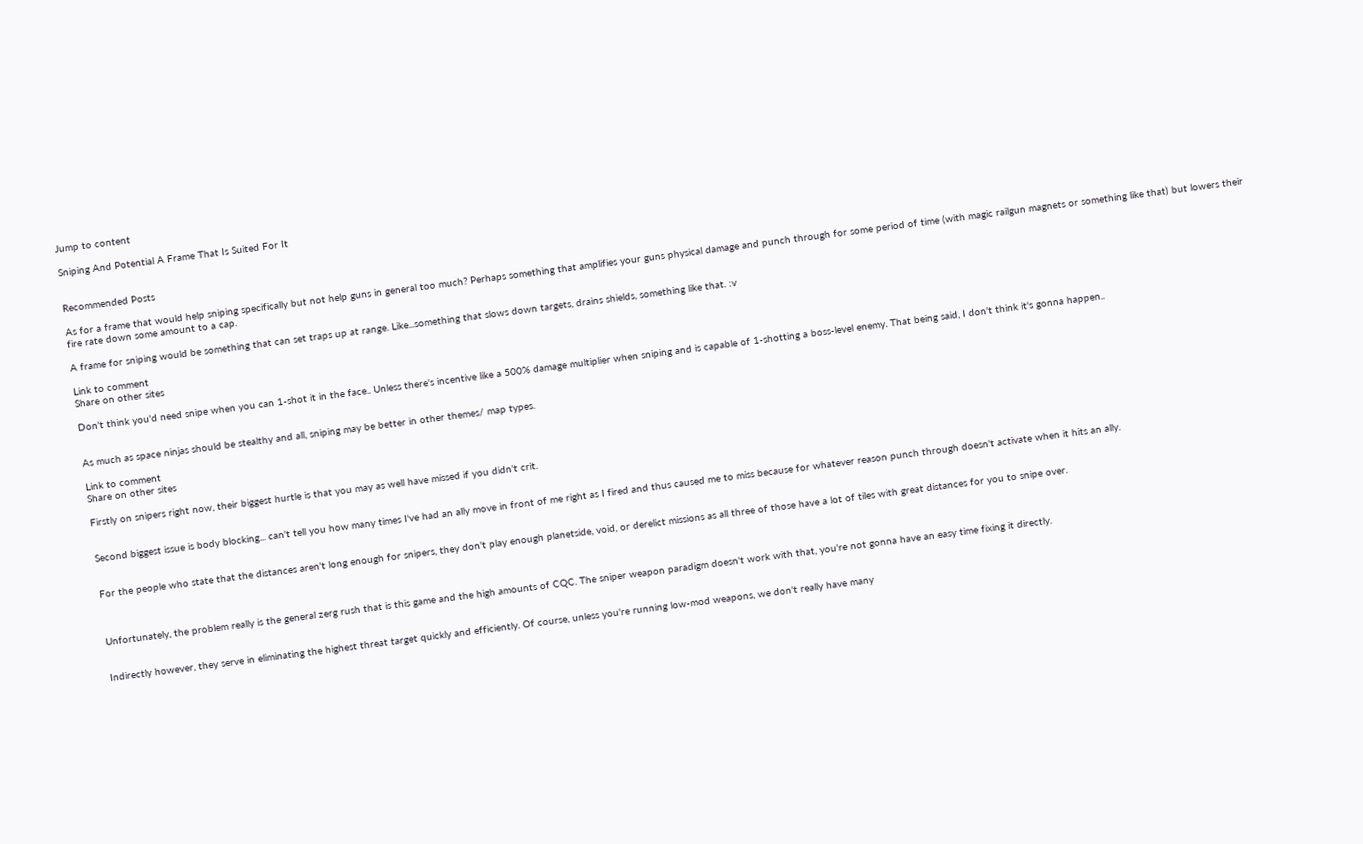Jump to content

Sniping And Potential A Frame That Is Suited For It


Recommended Posts

As for a frame that would help sniping specifically but not help guns in general too much? Perhaps something that amplifies your guns physical damage and punch through for some period of time (with magic railgun magnets or something like that) but lowers their fire rate down some amount to a cap.

A frame for sniping would be something that can set traps up at range. Like...something that slows down targets, drains shields, something like that. :v

Link to comment
Share on other sites

Don't think you'd need snipe when you can 1-shot it in the face.. Unless there's incentive like a 500% damage multiplier when sniping and is capable of 1-shotting a boss-level enemy. That being said, I don't think it's gonna happen..


As much as space ninjas should be stealthy and all, sniping may be better in other themes/ map types.

Link to comment
Share on other sites

Firstly on snipers right now, their biggest hurtle is that you may as well have missed if you didn't crit.


Second biggest issue is body blocking... can't tell you how many times I've had an ally move in front of me right as I fired and thus caused me to miss because for whatever reason punch through doesn't activate when it hits an ally.


For the people who state that the distances aren't long enough for snipers, they don't play enough planetside, void, or derelict missions as all three of those have a lot of tiles with great distances for you to snipe over.



Unfortunately, the problem really is the general zerg rush that is this game and the high amounts of CQC. The sniper weapon paradigm doesn't work with that, you're not gonna have an easy time fixing it directly.


Indirectly however, they serve in eliminating the highest threat target quickly and efficiently. Of course, unless you're running low-mod weapons, we don't really have many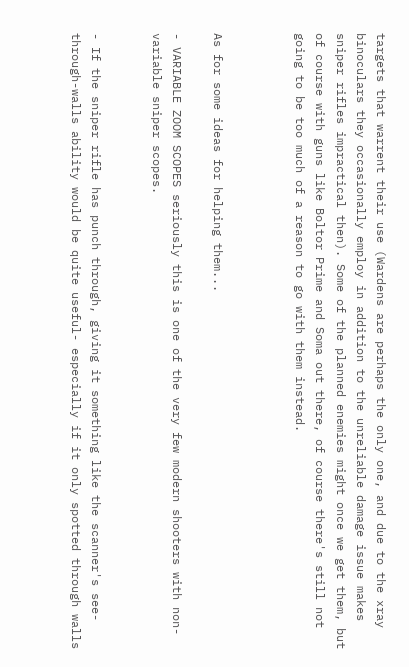targets that warrent their use (Wardens are perhaps the only one, and due to the xray binoculars they occasionally employ in addition to the unreliable damage issue makes sniper rifles impractical then). Some of the planned enemies might once we get them, but of course with guns like Boltor Prime and Soma out there, of course there's still not going to be too much of a reason to go with them instead.



As for some ideas for helping them...

- VARIABLE ZOOM SCOPES seriously this is one of the very few modern shooters with non-variable sniper scopes.


- If the sniper rifle has punch through, giving it something like the scanner's see-through-walls ability would be quite useful- especially if it only spotted through walls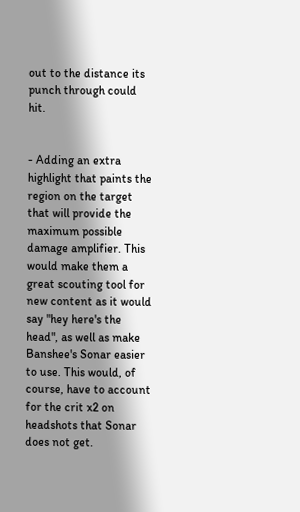out to the distance its punch through could hit.


- Adding an extra highlight that paints the region on the target that will provide the maximum possible damage amplifier. This would make them a great scouting tool for new content as it would say "hey here's the head", as well as make Banshee's Sonar easier to use. This would, of course, have to account for the crit x2 on headshots that Sonar does not get.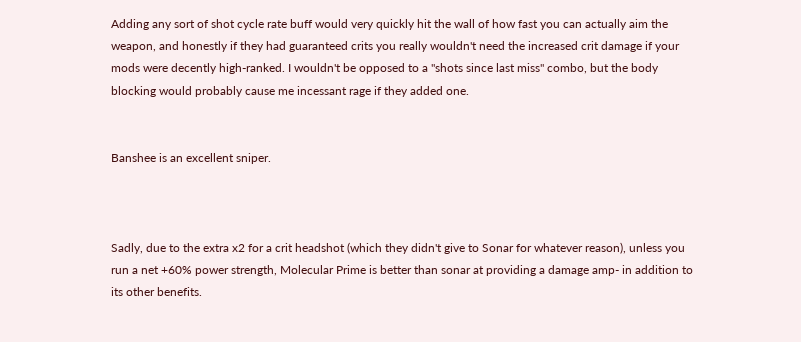Adding any sort of shot cycle rate buff would very quickly hit the wall of how fast you can actually aim the weapon, and honestly if they had guaranteed crits you really wouldn't need the increased crit damage if your mods were decently high-ranked. I wouldn't be opposed to a "shots since last miss" combo, but the body blocking would probably cause me incessant rage if they added one.


Banshee is an excellent sniper.



Sadly, due to the extra x2 for a crit headshot (which they didn't give to Sonar for whatever reason), unless you run a net +60% power strength, Molecular Prime is better than sonar at providing a damage amp- in addition to its other benefits.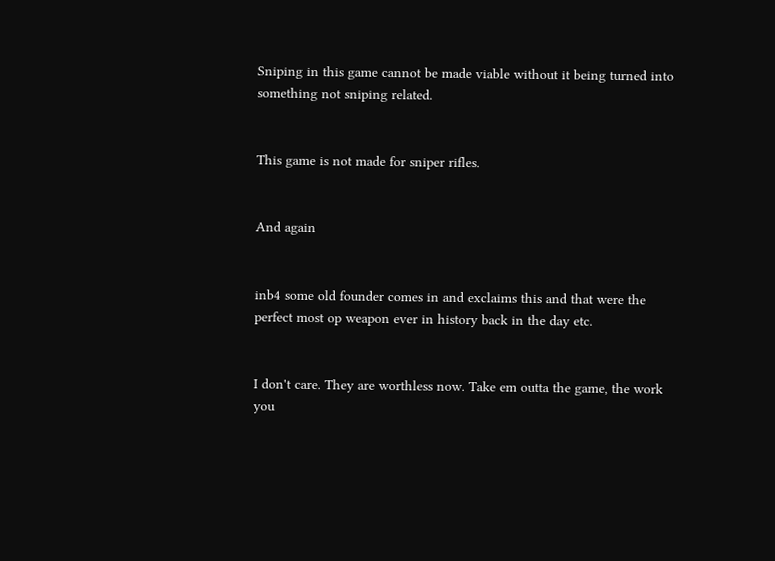Sniping in this game cannot be made viable without it being turned into something not sniping related.


This game is not made for sniper rifles.


And again


inb4 some old founder comes in and exclaims this and that were the perfect most op weapon ever in history back in the day etc.


I don't care. They are worthless now. Take em outta the game, the work you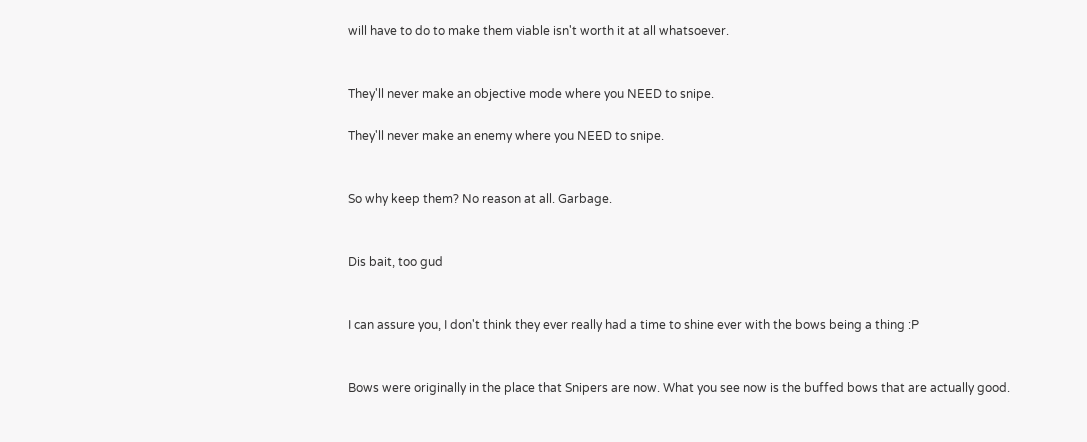will have to do to make them viable isn't worth it at all whatsoever.


They'll never make an objective mode where you NEED to snipe.

They'll never make an enemy where you NEED to snipe.


So why keep them? No reason at all. Garbage.


Dis bait, too gud


I can assure you, I don't think they ever really had a time to shine ever with the bows being a thing :P


Bows were originally in the place that Snipers are now. What you see now is the buffed bows that are actually good.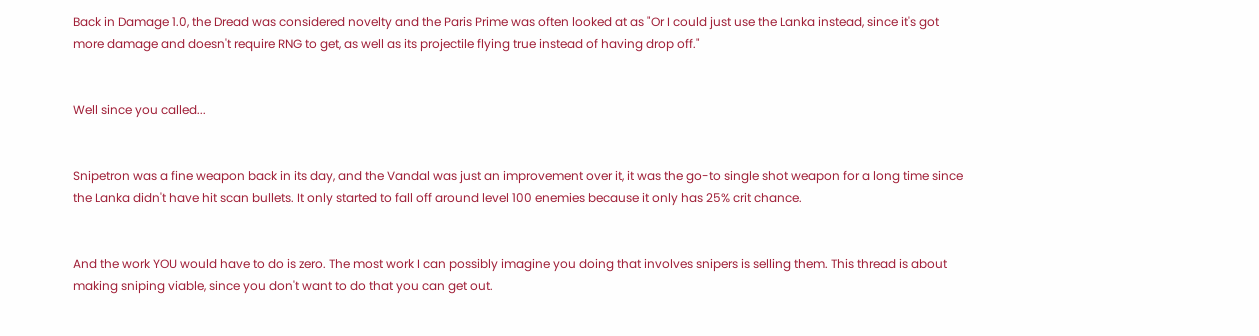Back in Damage 1.0, the Dread was considered novelty and the Paris Prime was often looked at as "Or I could just use the Lanka instead, since it's got more damage and doesn't require RNG to get, as well as its projectile flying true instead of having drop off."


Well since you called...


Snipetron was a fine weapon back in its day, and the Vandal was just an improvement over it, it was the go-to single shot weapon for a long time since the Lanka didn't have hit scan bullets. It only started to fall off around level 100 enemies because it only has 25% crit chance.


And the work YOU would have to do is zero. The most work I can possibly imagine you doing that involves snipers is selling them. This thread is about making sniping viable, since you don't want to do that you can get out.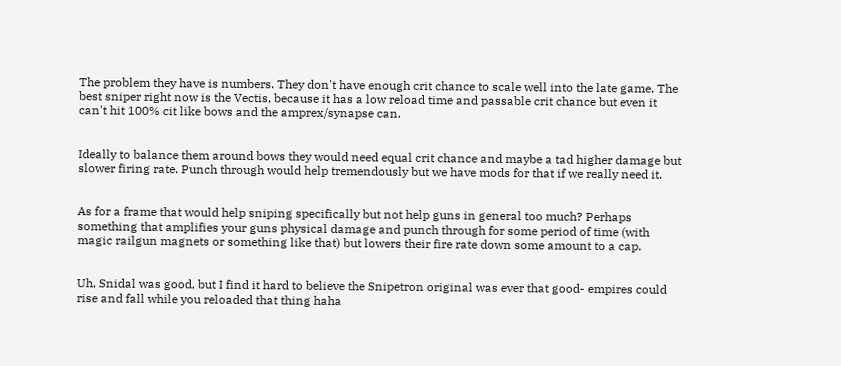The problem they have is numbers. They don't have enough crit chance to scale well into the late game. The best sniper right now is the Vectis, because it has a low reload time and passable crit chance but even it can't hit 100% cit like bows and the amprex/synapse can.


Ideally to balance them around bows they would need equal crit chance and maybe a tad higher damage but slower firing rate. Punch through would help tremendously but we have mods for that if we really need it.


As for a frame that would help sniping specifically but not help guns in general too much? Perhaps something that amplifies your guns physical damage and punch through for some period of time (with magic railgun magnets or something like that) but lowers their fire rate down some amount to a cap.


Uh, Snidal was good, but I find it hard to believe the Snipetron original was ever that good- empires could rise and fall while you reloaded that thing haha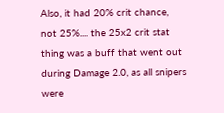Also, it had 20% crit chance, not 25%.... the 25x2 crit stat thing was a buff that went out during Damage 2.0, as all snipers were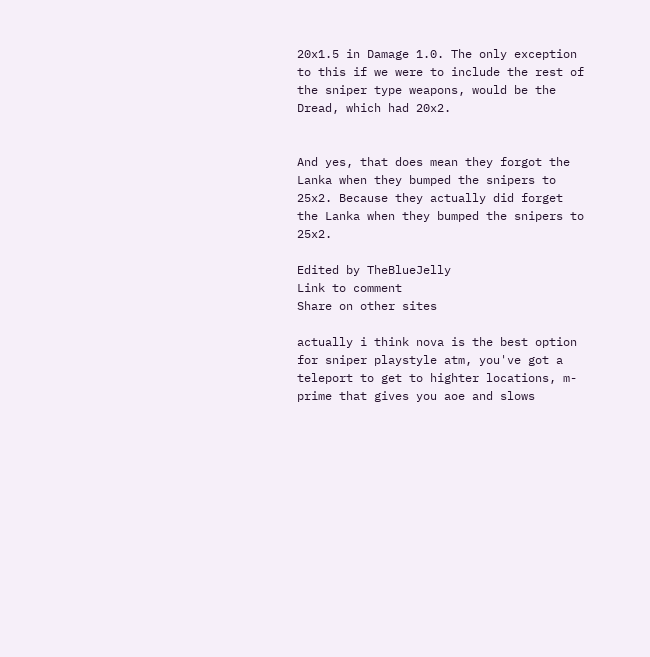20x1.5 in Damage 1.0. The only exception to this if we were to include the rest of the sniper type weapons, would be the Dread, which had 20x2.


And yes, that does mean they forgot the Lanka when they bumped the snipers to 25x2. Because they actually did forget the Lanka when they bumped the snipers to 25x2.

Edited by TheBlueJelly
Link to comment
Share on other sites

actually i think nova is the best option for sniper playstyle atm, you've got a teleport to get to highter locations, m-prime that gives you aoe and slows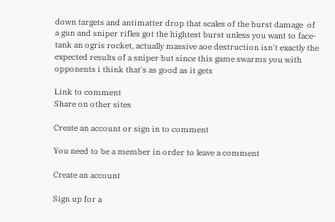down targets and antimatter drop that scales of the burst damage  of a gun and sniper rifles got the hightest burst unless you want to face-tank an ogris rocket, actually massive aoe destruction isn't exactly the expected results of a sniper but since this game swarms you with opponents i think that's as good as it gets

Link to comment
Share on other sites

Create an account or sign in to comment

You need to be a member in order to leave a comment

Create an account

Sign up for a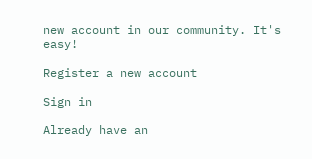new account in our community. It's easy!

Register a new account

Sign in

Already have an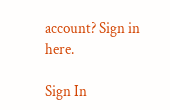account? Sign in here.

Sign In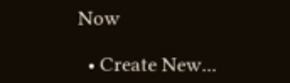Now

  • Create New...